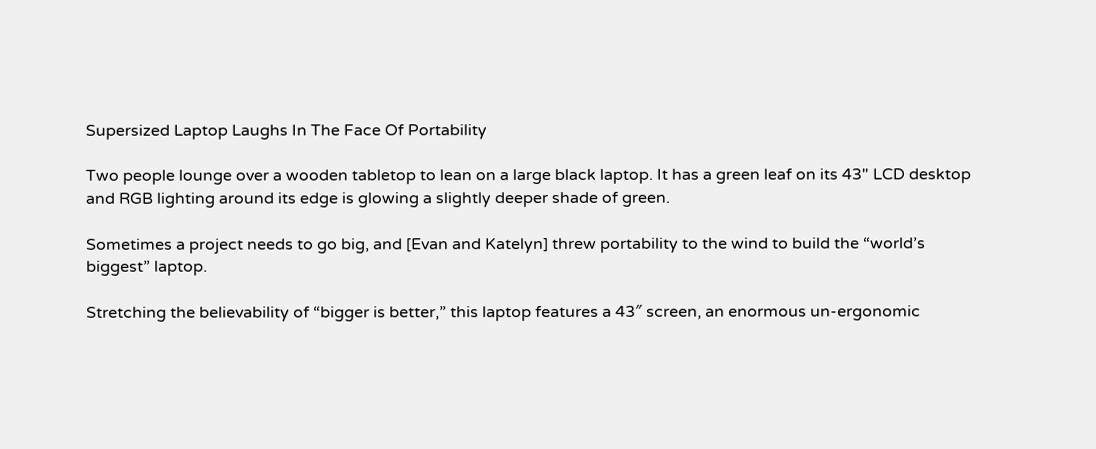Supersized Laptop Laughs In The Face Of Portability

Two people lounge over a wooden tabletop to lean on a large black laptop. It has a green leaf on its 43" LCD desktop and RGB lighting around its edge is glowing a slightly deeper shade of green.

Sometimes a project needs to go big, and [Evan and Katelyn] threw portability to the wind to build the “world’s biggest” laptop.

Stretching the believability of “bigger is better,” this laptop features a 43″ screen, an enormous un-ergonomic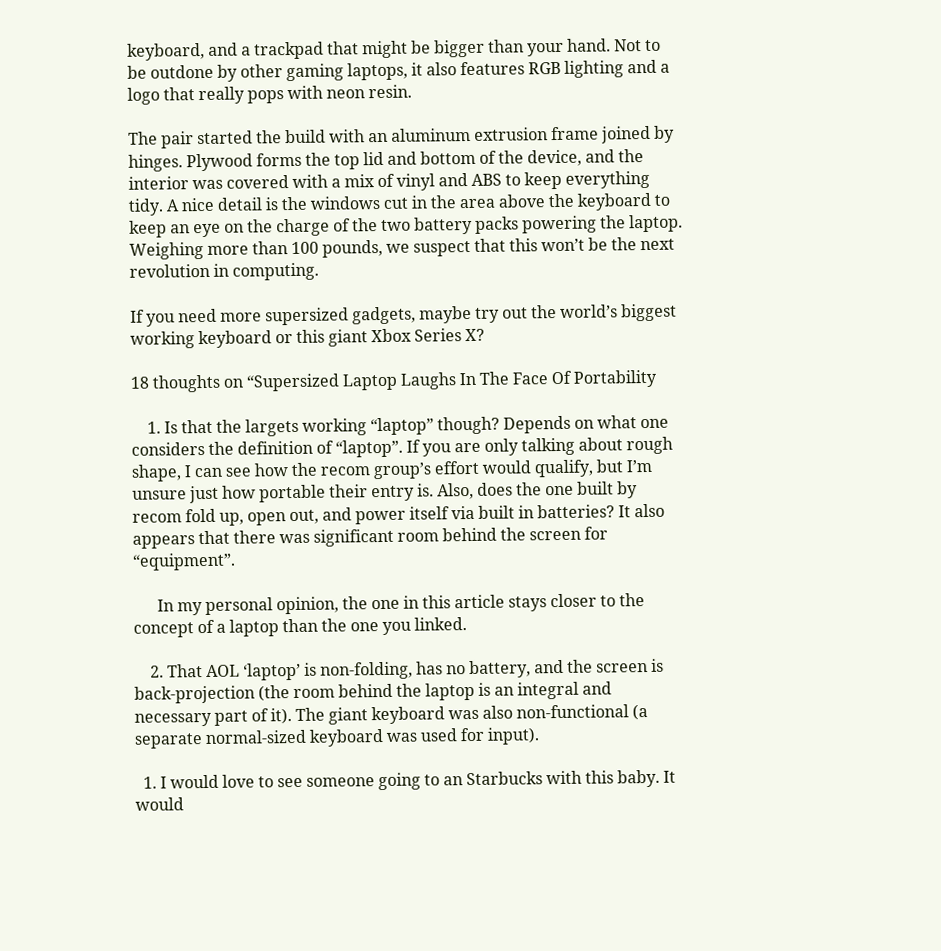keyboard, and a trackpad that might be bigger than your hand. Not to be outdone by other gaming laptops, it also features RGB lighting and a logo that really pops with neon resin.

The pair started the build with an aluminum extrusion frame joined by hinges. Plywood forms the top lid and bottom of the device, and the interior was covered with a mix of vinyl and ABS to keep everything tidy. A nice detail is the windows cut in the area above the keyboard to keep an eye on the charge of the two battery packs powering the laptop. Weighing more than 100 pounds, we suspect that this won’t be the next revolution in computing.

If you need more supersized gadgets, maybe try out the world’s biggest working keyboard or this giant Xbox Series X?

18 thoughts on “Supersized Laptop Laughs In The Face Of Portability

    1. Is that the largets working “laptop” though? Depends on what one considers the definition of “laptop”. If you are only talking about rough shape, I can see how the recom group’s effort would qualify, but I’m unsure just how portable their entry is. Also, does the one built by recom fold up, open out, and power itself via built in batteries? It also appears that there was significant room behind the screen for “equipment”.

      In my personal opinion, the one in this article stays closer to the concept of a laptop than the one you linked.

    2. That AOL ‘laptop’ is non-folding, has no battery, and the screen is back-projection (the room behind the laptop is an integral and necessary part of it). The giant keyboard was also non-functional (a separate normal-sized keyboard was used for input).

  1. I would love to see someone going to an Starbucks with this baby. It would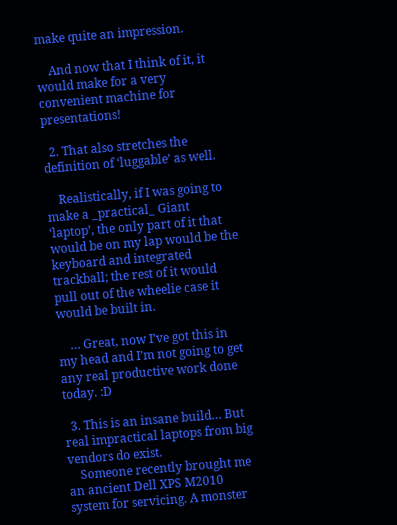make quite an impression.

    And now that I think of it, it would make for a very convenient machine for presentations!

  2. That also stretches the definition of ‘luggable’ as well.

    Realistically, if I was going to make a _practical_ Giant ‘laptop’, the only part of it that would be on my lap would be the keyboard and integrated trackball; the rest of it would pull out of the wheelie case it would be built in.

    … Great, now I’ve got this in my head and I’m not going to get any real productive work done today. :D

  3. This is an insane build… But real impractical laptops from big vendors do exist.
    Someone recently brought me an ancient Dell XPS M2010 system for servicing. A monster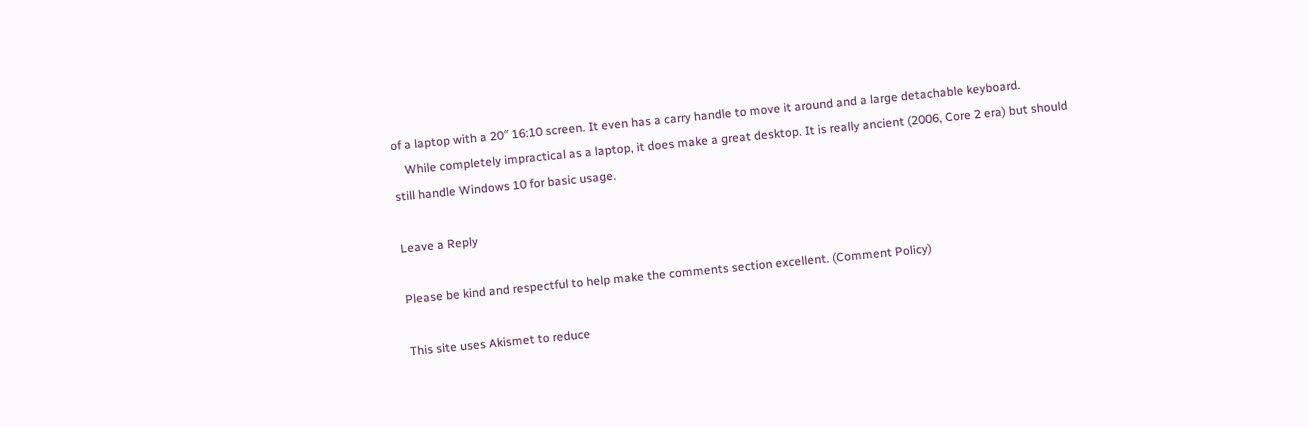of a laptop with a 20″ 16:10 screen. It even has a carry handle to move it around and a large detachable keyboard.
    While completely impractical as a laptop, it does make a great desktop. It is really ancient (2006, Core 2 era) but should still handle Windows 10 for basic usage.

Leave a Reply

Please be kind and respectful to help make the comments section excellent. (Comment Policy)

This site uses Akismet to reduce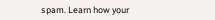spam. Learn how your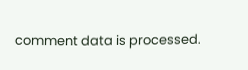comment data is processed.